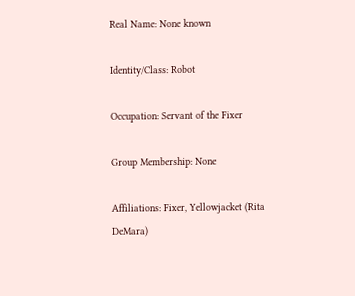Real Name: None known

Identity/Class: Robot

Occupation: Servant of the Fixer

Group Membership: None

Affiliations: Fixer, Yellowjacket (Rita DeMara)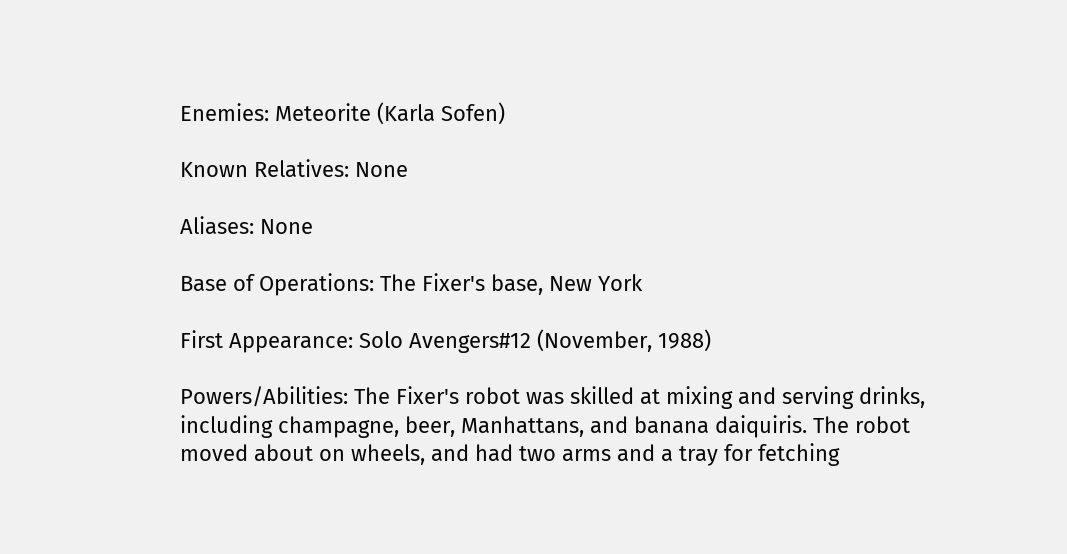Enemies: Meteorite (Karla Sofen)

Known Relatives: None

Aliases: None

Base of Operations: The Fixer's base, New York

First Appearance: Solo Avengers#12 (November, 1988)

Powers/Abilities: The Fixer's robot was skilled at mixing and serving drinks, including champagne, beer, Manhattans, and banana daiquiris. The robot moved about on wheels, and had two arms and a tray for fetching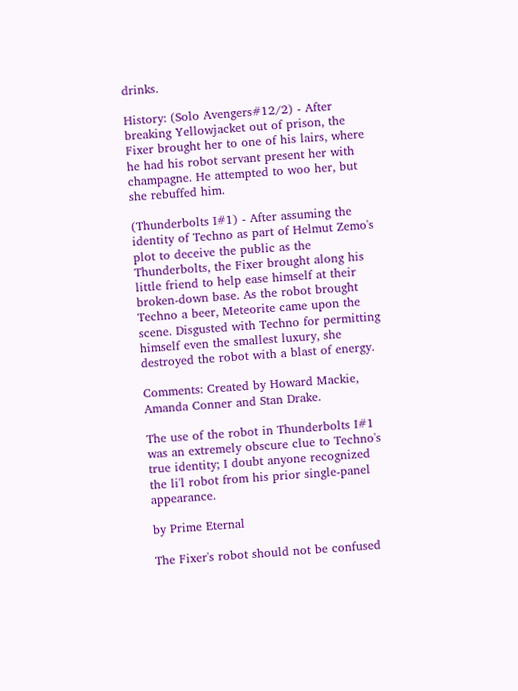drinks.

History: (Solo Avengers#12/2) - After breaking Yellowjacket out of prison, the Fixer brought her to one of his lairs, where he had his robot servant present her with champagne. He attempted to woo her, but she rebuffed him.

(Thunderbolts I#1) - After assuming the identity of Techno as part of Helmut Zemo's plot to deceive the public as the Thunderbolts, the Fixer brought along his little friend to help ease himself at their broken-down base. As the robot brought Techno a beer, Meteorite came upon the scene. Disgusted with Techno for permitting himself even the smallest luxury, she destroyed the robot with a blast of energy.

Comments: Created by Howard Mackie, Amanda Conner and Stan Drake.

The use of the robot in Thunderbolts I#1 was an extremely obscure clue to Techno's true identity; I doubt anyone recognized the li'l robot from his prior single-panel appearance.

by Prime Eternal

The Fixer's robot should not be confused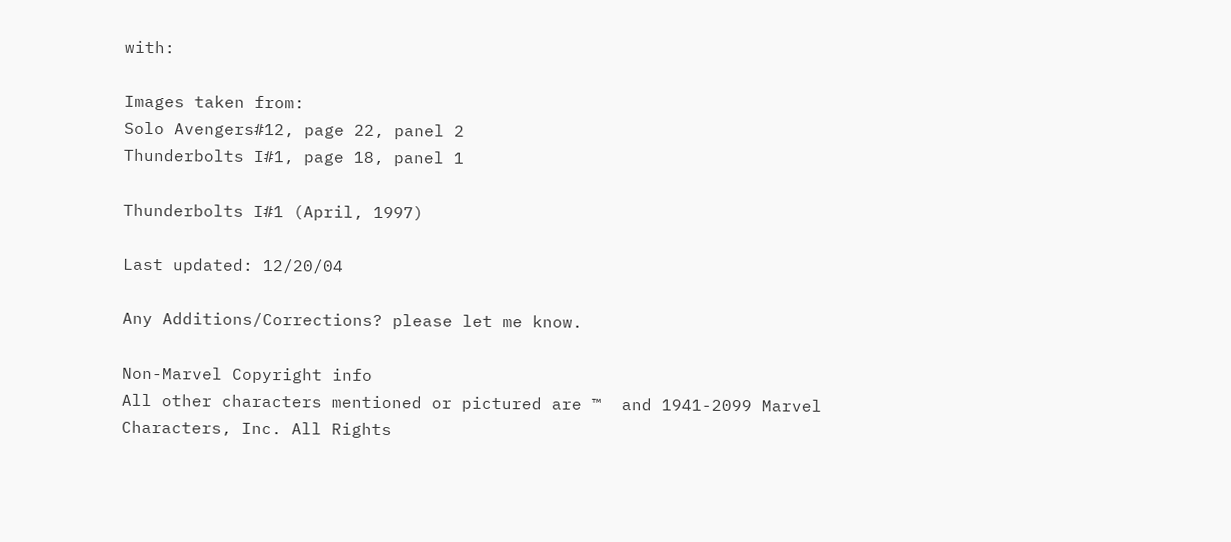with:

Images taken from:
Solo Avengers#12, page 22, panel 2
Thunderbolts I#1, page 18, panel 1

Thunderbolts I#1 (April, 1997)

Last updated: 12/20/04

Any Additions/Corrections? please let me know.

Non-Marvel Copyright info
All other characters mentioned or pictured are ™  and 1941-2099 Marvel Characters, Inc. All Rights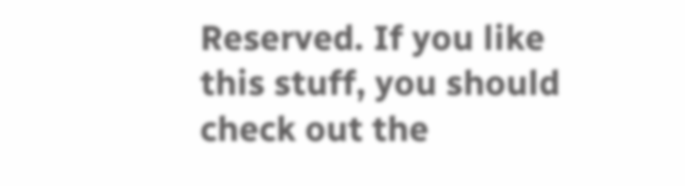Reserved. If you like this stuff, you should check out the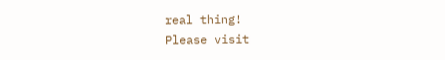real thing!
Please visit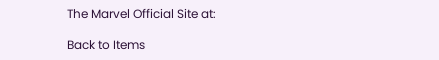The Marvel Official Site at:

Back to Items